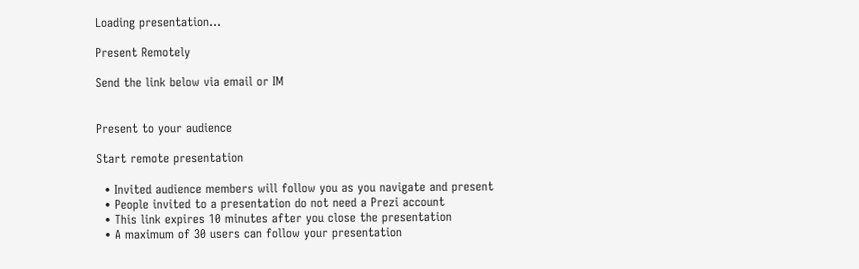Loading presentation...

Present Remotely

Send the link below via email or IM


Present to your audience

Start remote presentation

  • Invited audience members will follow you as you navigate and present
  • People invited to a presentation do not need a Prezi account
  • This link expires 10 minutes after you close the presentation
  • A maximum of 30 users can follow your presentation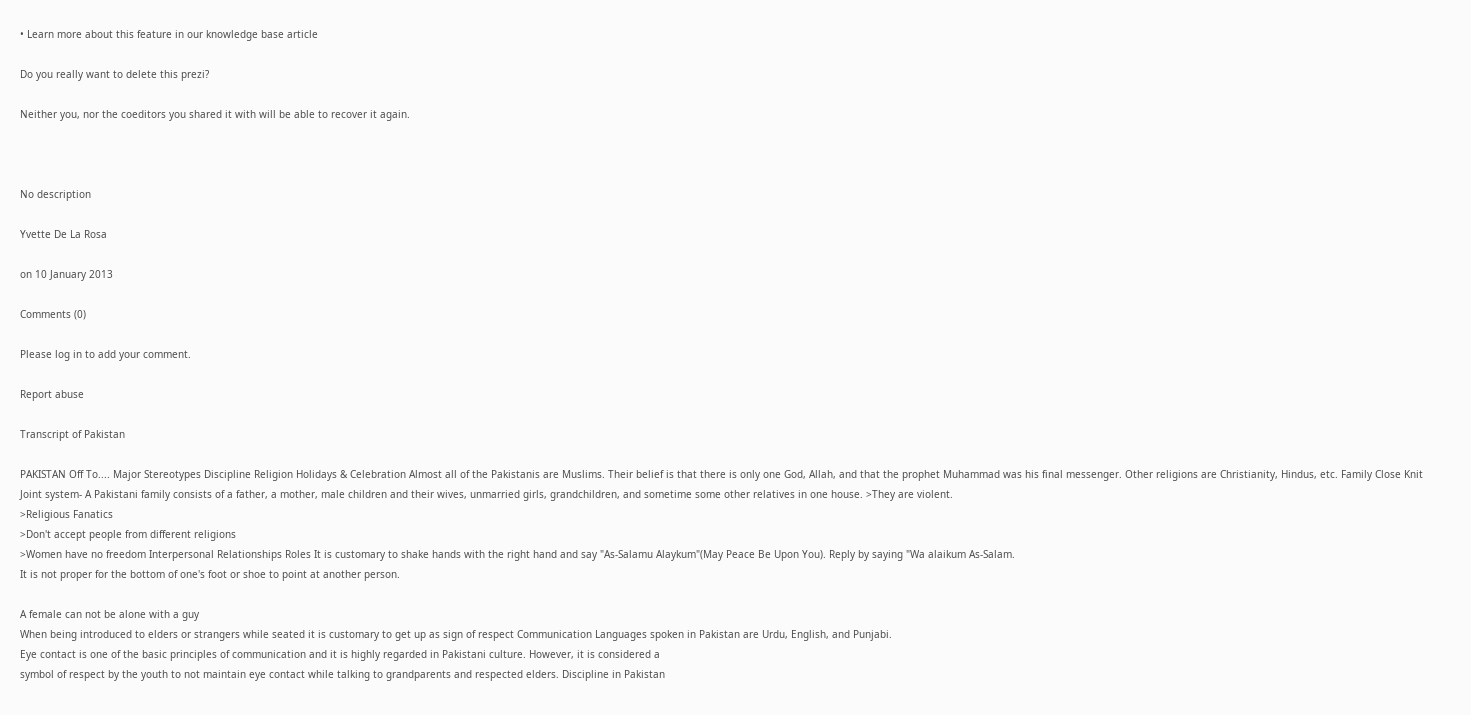• Learn more about this feature in our knowledge base article

Do you really want to delete this prezi?

Neither you, nor the coeditors you shared it with will be able to recover it again.



No description

Yvette De La Rosa

on 10 January 2013

Comments (0)

Please log in to add your comment.

Report abuse

Transcript of Pakistan

PAKISTAN Off To.... Major Stereotypes Discipline Religion Holidays & Celebration Almost all of the Pakistanis are Muslims. Their belief is that there is only one God, Allah, and that the prophet Muhammad was his final messenger. Other religions are Christianity, Hindus, etc. Family Close Knit
Joint system- A Pakistani family consists of a father, a mother, male children and their wives, unmarried girls, grandchildren, and sometime some other relatives in one house. >They are violent.
>Religious Fanatics
>Don't accept people from different religions
>Women have no freedom Interpersonal Relationships Roles It is customary to shake hands with the right hand and say "As-Salamu Alaykum"(May Peace Be Upon You). Reply by saying "Wa alaikum As-Salam.
It is not proper for the bottom of one's foot or shoe to point at another person.

A female can not be alone with a guy
When being introduced to elders or strangers while seated it is customary to get up as sign of respect Communication Languages spoken in Pakistan are Urdu, English, and Punjabi.
Eye contact is one of the basic principles of communication and it is highly regarded in Pakistani culture. However, it is considered a
symbol of respect by the youth to not maintain eye contact while talking to grandparents and respected elders. Discipline in Pakistan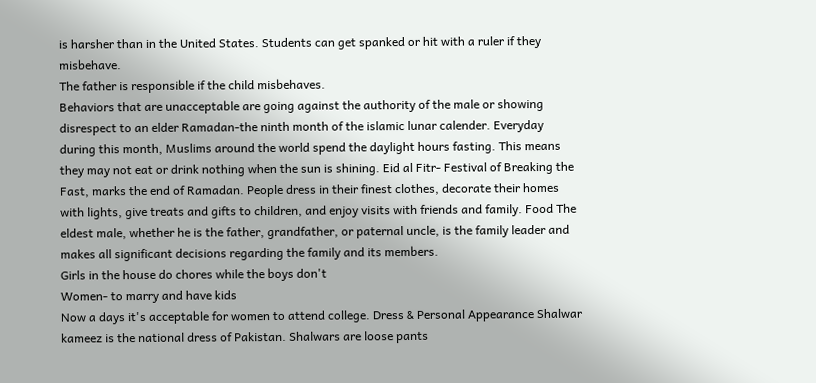is harsher than in the United States. Students can get spanked or hit with a ruler if they misbehave.
The father is responsible if the child misbehaves.
Behaviors that are unacceptable are going against the authority of the male or showing disrespect to an elder Ramadan-the ninth month of the islamic lunar calender. Everyday during this month, Muslims around the world spend the daylight hours fasting. This means they may not eat or drink nothing when the sun is shining. Eid al Fitr- Festival of Breaking the Fast, marks the end of Ramadan. People dress in their finest clothes, decorate their homes with lights, give treats and gifts to children, and enjoy visits with friends and family. Food The eldest male, whether he is the father, grandfather, or paternal uncle, is the family leader and makes all significant decisions regarding the family and its members.
Girls in the house do chores while the boys don't
Women- to marry and have kids
Now a days it's acceptable for women to attend college. Dress & Personal Appearance Shalwar kameez is the national dress of Pakistan. Shalwars are loose pants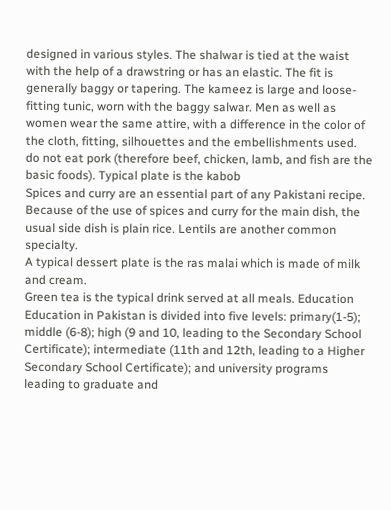designed in various styles. The shalwar is tied at the waist with the help of a drawstring or has an elastic. The fit is generally baggy or tapering. The kameez is large and loose-fitting tunic, worn with the baggy salwar. Men as well as women wear the same attire, with a difference in the color of the cloth, fitting, silhouettes and the embellishments used. do not eat pork (therefore beef, chicken, lamb, and fish are the basic foods). Typical plate is the kabob
Spices and curry are an essential part of any Pakistani recipe. Because of the use of spices and curry for the main dish, the usual side dish is plain rice. Lentils are another common specialty.
A typical dessert plate is the ras malai which is made of milk and cream.
Green tea is the typical drink served at all meals. Education Education in Pakistan is divided into five levels: primary(1-5); middle (6-8); high (9 and 10, leading to the Secondary School Certificate); intermediate (11th and 12th, leading to a Higher Secondary School Certificate); and university programs leading to graduate and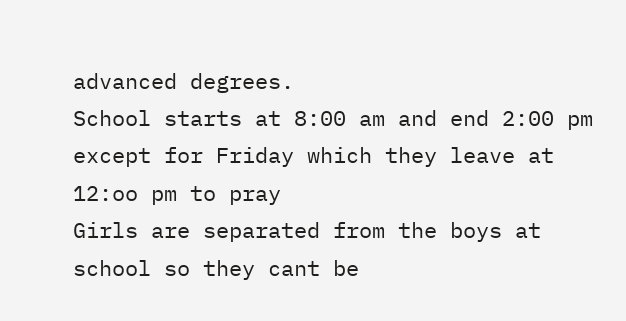advanced degrees.
School starts at 8:00 am and end 2:00 pm except for Friday which they leave at 12:oo pm to pray
Girls are separated from the boys at school so they cant be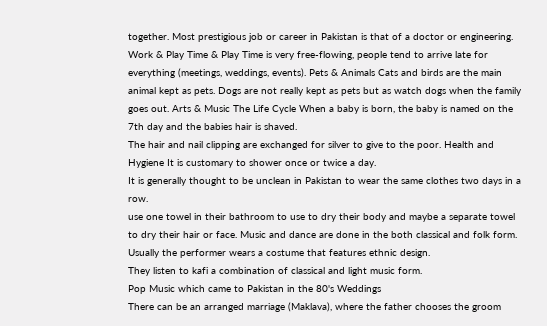together. Most prestigious job or career in Pakistan is that of a doctor or engineering. Work & Play Time & Play Time is very free-flowing, people tend to arrive late for everything (meetings, weddings, events). Pets & Animals Cats and birds are the main animal kept as pets. Dogs are not really kept as pets but as watch dogs when the family goes out. Arts & Music The Life Cycle When a baby is born, the baby is named on the 7th day and the babies hair is shaved.
The hair and nail clipping are exchanged for silver to give to the poor. Health and Hygiene It is customary to shower once or twice a day.
It is generally thought to be unclean in Pakistan to wear the same clothes two days in a row.
use one towel in their bathroom to use to dry their body and maybe a separate towel to dry their hair or face. Music and dance are done in the both classical and folk form. Usually the performer wears a costume that features ethnic design.
They listen to kafi a combination of classical and light music form.
Pop Music which came to Pakistan in the 80's Weddings
There can be an arranged marriage (Maklava), where the father chooses the groom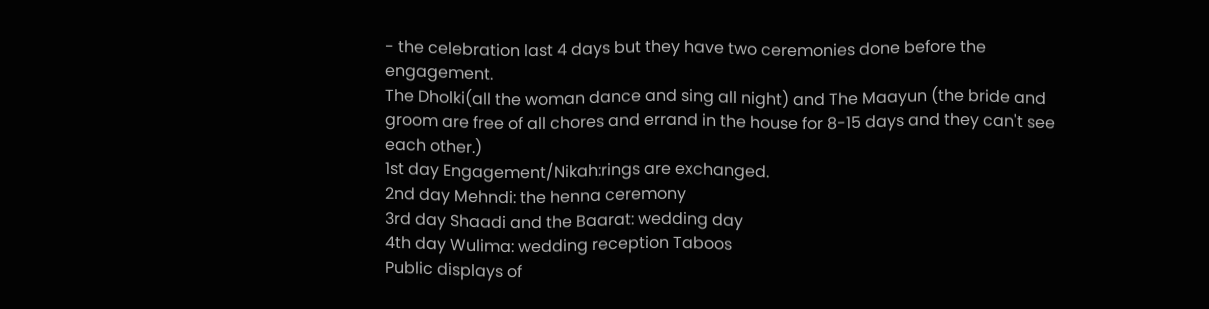- the celebration last 4 days but they have two ceremonies done before the engagement.
The Dholki(all the woman dance and sing all night) and The Maayun (the bride and groom are free of all chores and errand in the house for 8-15 days and they can't see each other.)
1st day Engagement/Nikah:rings are exchanged.
2nd day Mehndi: the henna ceremony
3rd day Shaadi and the Baarat: wedding day
4th day Wulima: wedding reception Taboos
Public displays of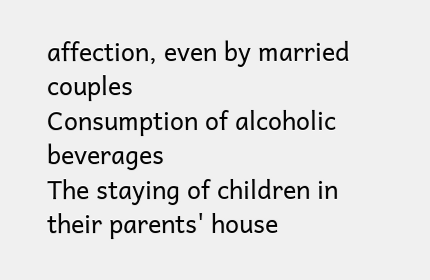affection, even by married couples
Consumption of alcoholic beverages
The staying of children in their parents' house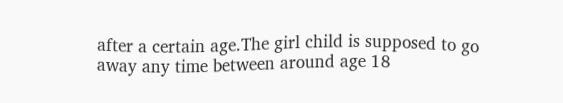after a certain age.The girl child is supposed to go away any time between around age 18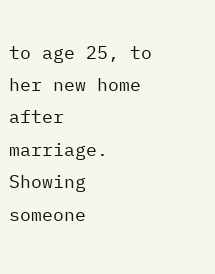to age 25, to her new home after marriage.
Showing someone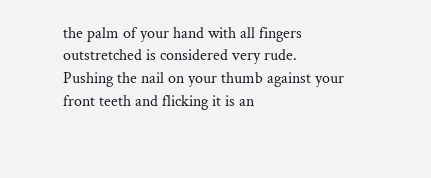the palm of your hand with all fingers outstretched is considered very rude.
Pushing the nail on your thumb against your front teeth and flicking it is an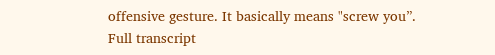offensive gesture. It basically means "screw you”.
Full transcript